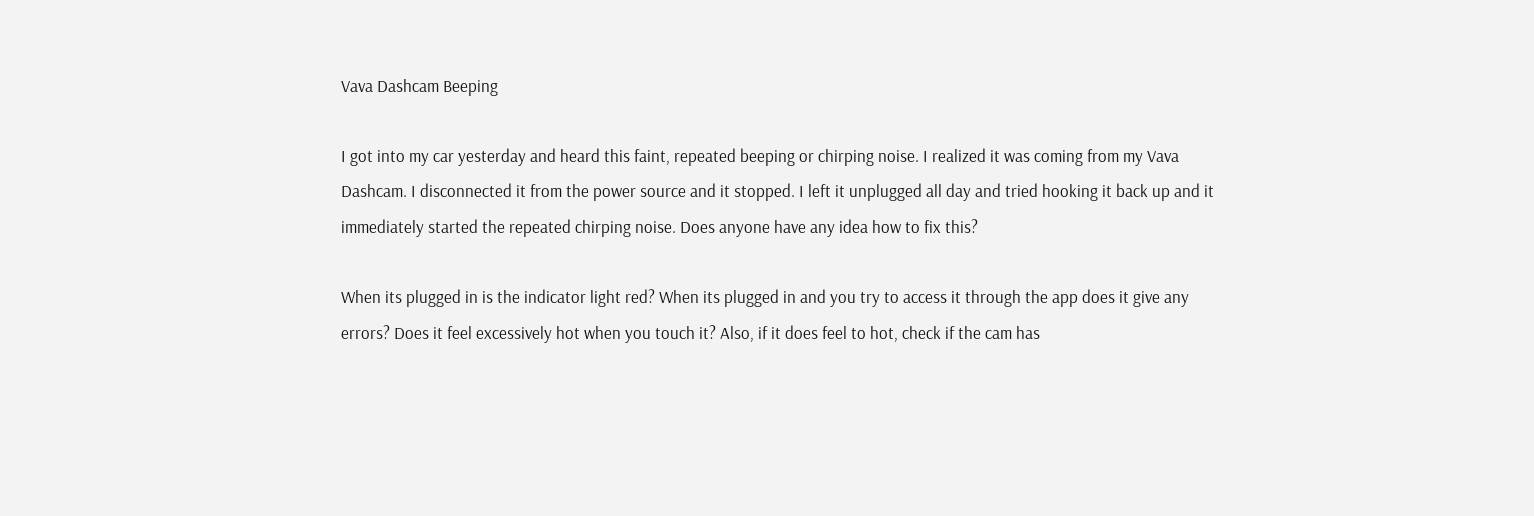Vava Dashcam Beeping

I got into my car yesterday and heard this faint, repeated beeping or chirping noise. I realized it was coming from my Vava Dashcam. I disconnected it from the power source and it stopped. I left it unplugged all day and tried hooking it back up and it immediately started the repeated chirping noise. Does anyone have any idea how to fix this?

When its plugged in is the indicator light red? When its plugged in and you try to access it through the app does it give any errors? Does it feel excessively hot when you touch it? Also, if it does feel to hot, check if the cam has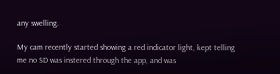any swelling.

My cam recently started showing a red indicator light, kept telling me no SD was instered through the app, and was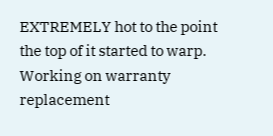EXTREMELY hot to the point the top of it started to warp. Working on warranty replacement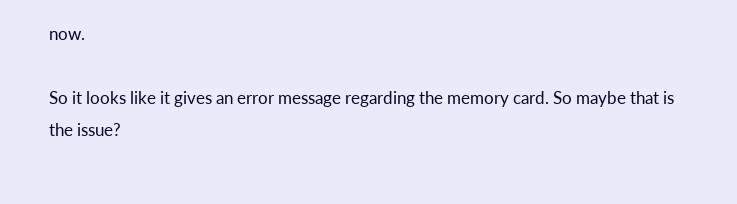now.

So it looks like it gives an error message regarding the memory card. So maybe that is the issue?